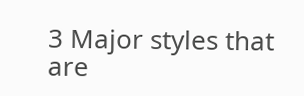3 Major styles that are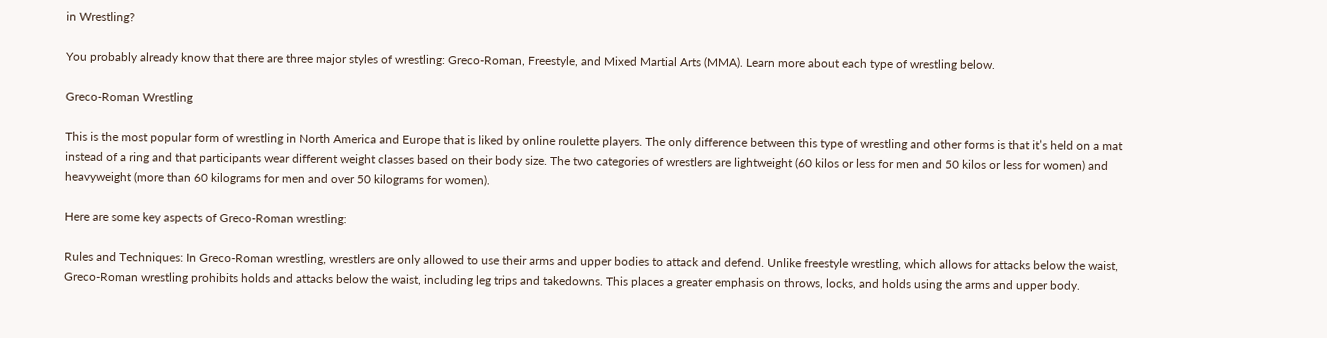in Wrestling?

You probably already know that there are three major styles of wrestling: Greco-Roman, Freestyle, and Mixed Martial Arts (MMA). Learn more about each type of wrestling below.

Greco-Roman Wrestling

This is the most popular form of wrestling in North America and Europe that is liked by online roulette players. The only difference between this type of wrestling and other forms is that it’s held on a mat instead of a ring and that participants wear different weight classes based on their body size. The two categories of wrestlers are lightweight (60 kilos or less for men and 50 kilos or less for women) and heavyweight (more than 60 kilograms for men and over 50 kilograms for women).

Here are some key aspects of Greco-Roman wrestling:

Rules and Techniques: In Greco-Roman wrestling, wrestlers are only allowed to use their arms and upper bodies to attack and defend. Unlike freestyle wrestling, which allows for attacks below the waist, Greco-Roman wrestling prohibits holds and attacks below the waist, including leg trips and takedowns. This places a greater emphasis on throws, locks, and holds using the arms and upper body.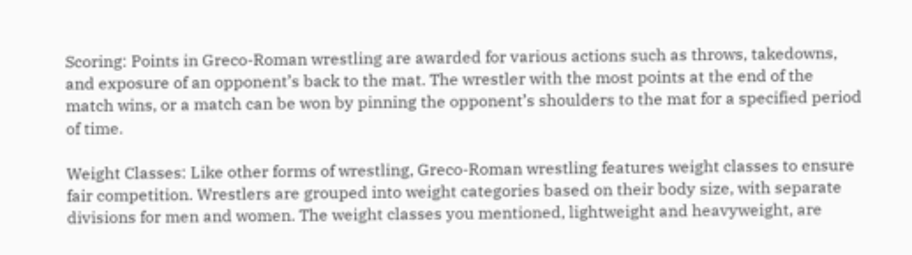Scoring: Points in Greco-Roman wrestling are awarded for various actions such as throws, takedowns, and exposure of an opponent’s back to the mat. The wrestler with the most points at the end of the match wins, or a match can be won by pinning the opponent’s shoulders to the mat for a specified period of time.

Weight Classes: Like other forms of wrestling, Greco-Roman wrestling features weight classes to ensure fair competition. Wrestlers are grouped into weight categories based on their body size, with separate divisions for men and women. The weight classes you mentioned, lightweight and heavyweight, are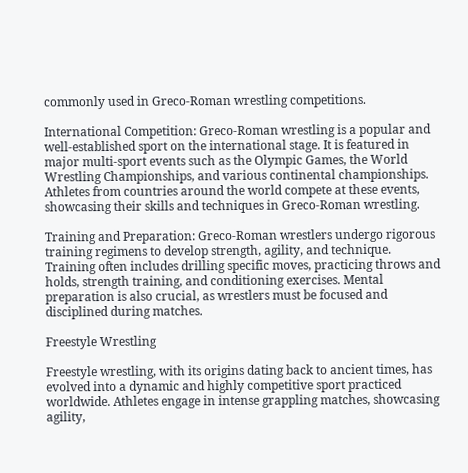commonly used in Greco-Roman wrestling competitions.

International Competition: Greco-Roman wrestling is a popular and well-established sport on the international stage. It is featured in major multi-sport events such as the Olympic Games, the World Wrestling Championships, and various continental championships. Athletes from countries around the world compete at these events, showcasing their skills and techniques in Greco-Roman wrestling.

Training and Preparation: Greco-Roman wrestlers undergo rigorous training regimens to develop strength, agility, and technique. Training often includes drilling specific moves, practicing throws and holds, strength training, and conditioning exercises. Mental preparation is also crucial, as wrestlers must be focused and disciplined during matches.

Freestyle Wrestling

Freestyle wrestling, with its origins dating back to ancient times, has evolved into a dynamic and highly competitive sport practiced worldwide. Athletes engage in intense grappling matches, showcasing agility,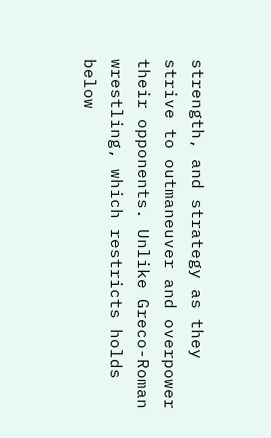strength, and strategy as they strive to outmaneuver and overpower their opponents. Unlike Greco-Roman wrestling, which restricts holds below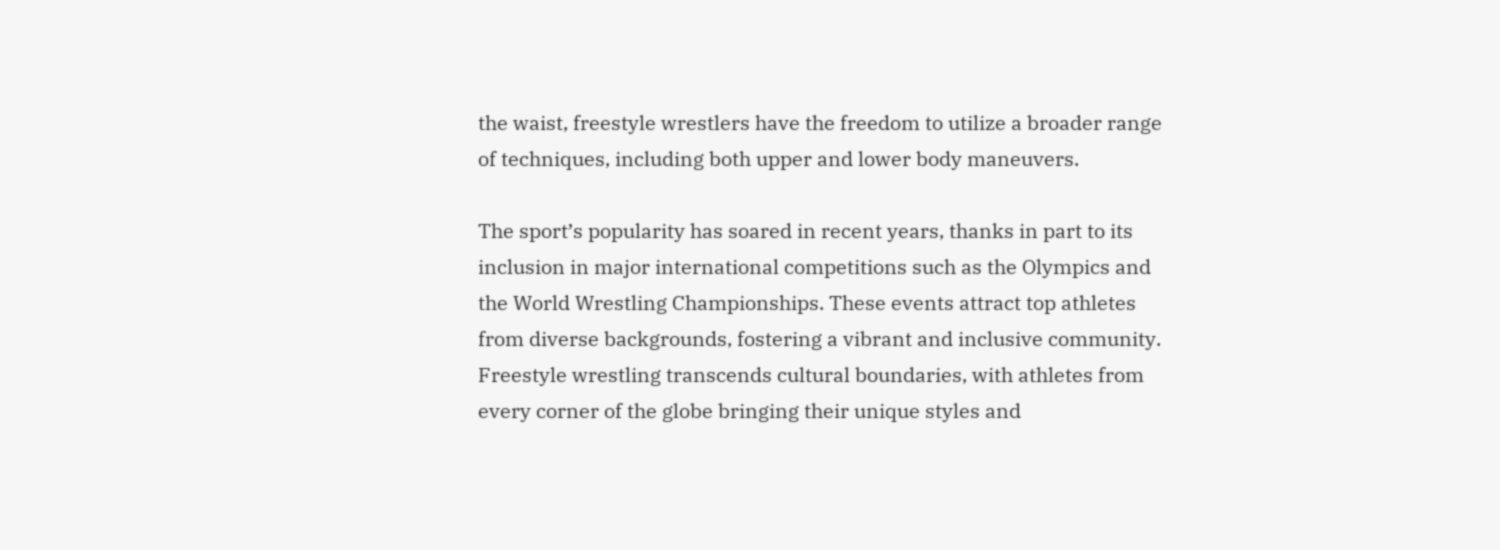the waist, freestyle wrestlers have the freedom to utilize a broader range of techniques, including both upper and lower body maneuvers.

The sport’s popularity has soared in recent years, thanks in part to its inclusion in major international competitions such as the Olympics and the World Wrestling Championships. These events attract top athletes from diverse backgrounds, fostering a vibrant and inclusive community. Freestyle wrestling transcends cultural boundaries, with athletes from every corner of the globe bringing their unique styles and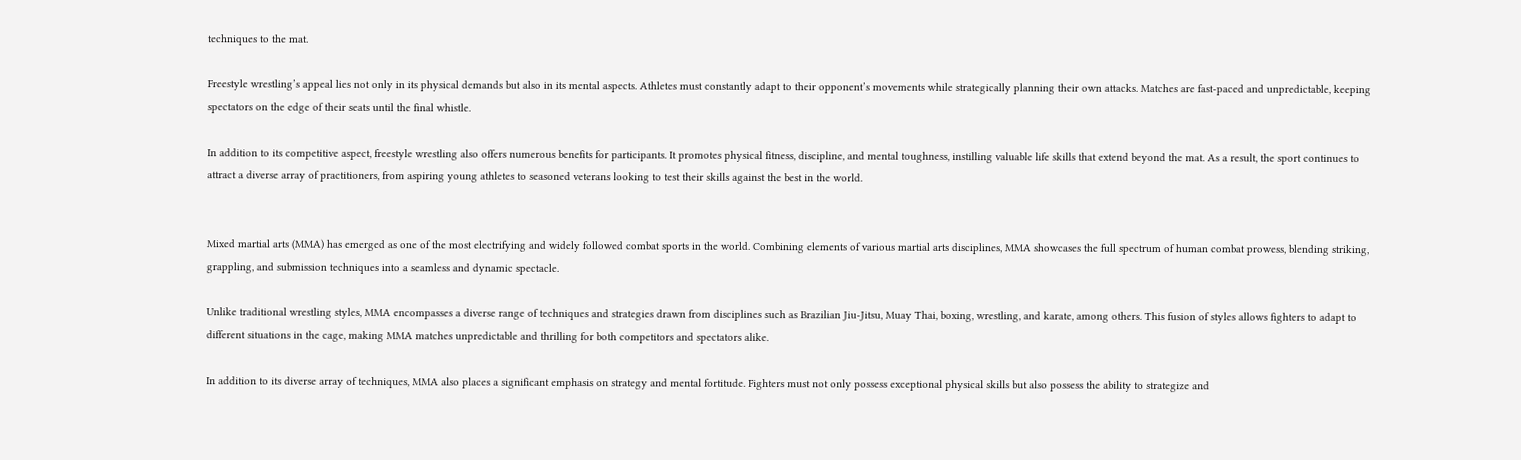techniques to the mat.

Freestyle wrestling’s appeal lies not only in its physical demands but also in its mental aspects. Athletes must constantly adapt to their opponent’s movements while strategically planning their own attacks. Matches are fast-paced and unpredictable, keeping spectators on the edge of their seats until the final whistle.

In addition to its competitive aspect, freestyle wrestling also offers numerous benefits for participants. It promotes physical fitness, discipline, and mental toughness, instilling valuable life skills that extend beyond the mat. As a result, the sport continues to attract a diverse array of practitioners, from aspiring young athletes to seasoned veterans looking to test their skills against the best in the world.


Mixed martial arts (MMA) has emerged as one of the most electrifying and widely followed combat sports in the world. Combining elements of various martial arts disciplines, MMA showcases the full spectrum of human combat prowess, blending striking, grappling, and submission techniques into a seamless and dynamic spectacle.

Unlike traditional wrestling styles, MMA encompasses a diverse range of techniques and strategies drawn from disciplines such as Brazilian Jiu-Jitsu, Muay Thai, boxing, wrestling, and karate, among others. This fusion of styles allows fighters to adapt to different situations in the cage, making MMA matches unpredictable and thrilling for both competitors and spectators alike.

In addition to its diverse array of techniques, MMA also places a significant emphasis on strategy and mental fortitude. Fighters must not only possess exceptional physical skills but also possess the ability to strategize and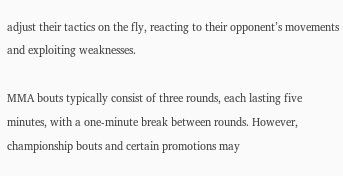adjust their tactics on the fly, reacting to their opponent’s movements and exploiting weaknesses.

MMA bouts typically consist of three rounds, each lasting five minutes, with a one-minute break between rounds. However, championship bouts and certain promotions may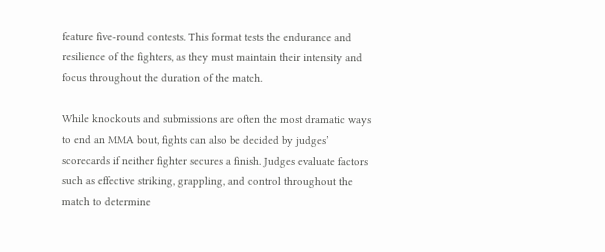feature five-round contests. This format tests the endurance and resilience of the fighters, as they must maintain their intensity and focus throughout the duration of the match.

While knockouts and submissions are often the most dramatic ways to end an MMA bout, fights can also be decided by judges’ scorecards if neither fighter secures a finish. Judges evaluate factors such as effective striking, grappling, and control throughout the match to determine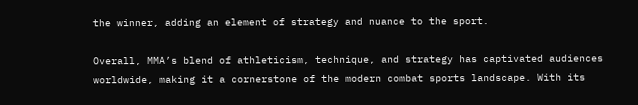the winner, adding an element of strategy and nuance to the sport.

Overall, MMA’s blend of athleticism, technique, and strategy has captivated audiences worldwide, making it a cornerstone of the modern combat sports landscape. With its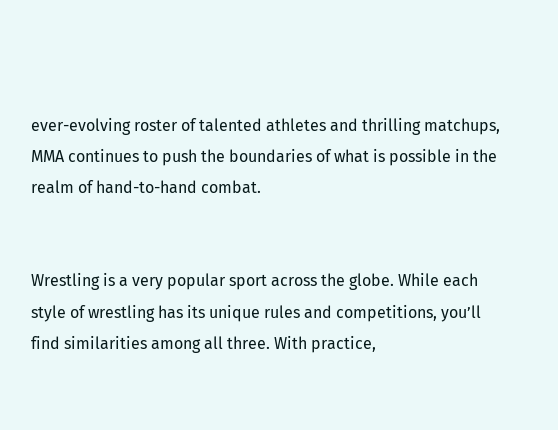ever-evolving roster of talented athletes and thrilling matchups, MMA continues to push the boundaries of what is possible in the realm of hand-to-hand combat.


Wrestling is a very popular sport across the globe. While each style of wrestling has its unique rules and competitions, you’ll find similarities among all three. With practice,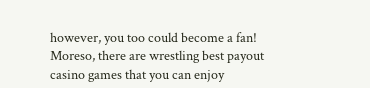however, you too could become a fan! Moreso, there are wrestling best payout casino games that you can enjoy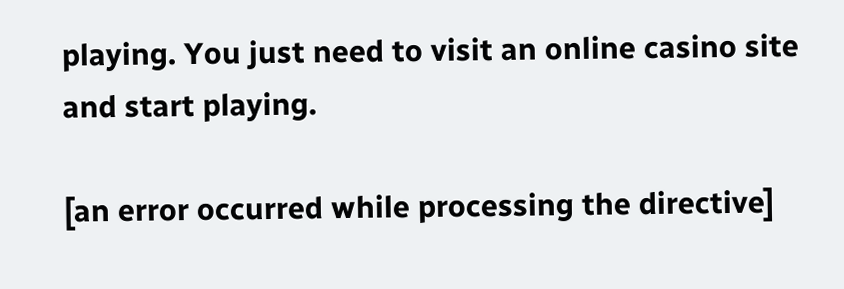playing. You just need to visit an online casino site and start playing.

[an error occurred while processing the directive]